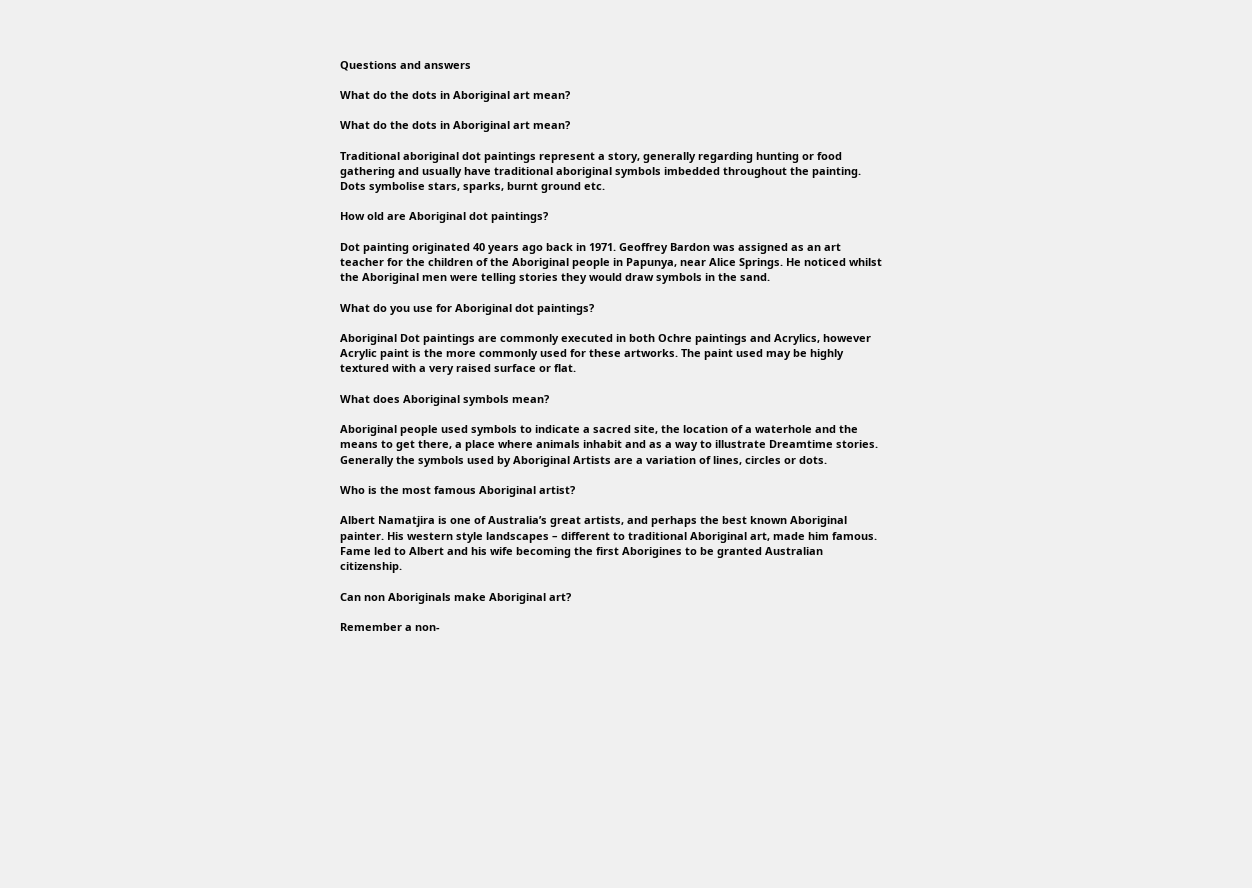Questions and answers

What do the dots in Aboriginal art mean?

What do the dots in Aboriginal art mean?

Traditional aboriginal dot paintings represent a story, generally regarding hunting or food gathering and usually have traditional aboriginal symbols imbedded throughout the painting. Dots symbolise stars, sparks, burnt ground etc.

How old are Aboriginal dot paintings?

Dot painting originated 40 years ago back in 1971. Geoffrey Bardon was assigned as an art teacher for the children of the Aboriginal people in Papunya, near Alice Springs. He noticed whilst the Aboriginal men were telling stories they would draw symbols in the sand.

What do you use for Aboriginal dot paintings?

Aboriginal Dot paintings are commonly executed in both Ochre paintings and Acrylics, however Acrylic paint is the more commonly used for these artworks. The paint used may be highly textured with a very raised surface or flat.

What does Aboriginal symbols mean?

Aboriginal people used symbols to indicate a sacred site, the location of a waterhole and the means to get there, a place where animals inhabit and as a way to illustrate Dreamtime stories. Generally the symbols used by Aboriginal Artists are a variation of lines, circles or dots.

Who is the most famous Aboriginal artist?

Albert Namatjira is one of Australia’s great artists, and perhaps the best known Aboriginal painter. His western style landscapes – different to traditional Aboriginal art, made him famous. Fame led to Albert and his wife becoming the first Aborigines to be granted Australian citizenship.

Can non Aboriginals make Aboriginal art?

Remember a non-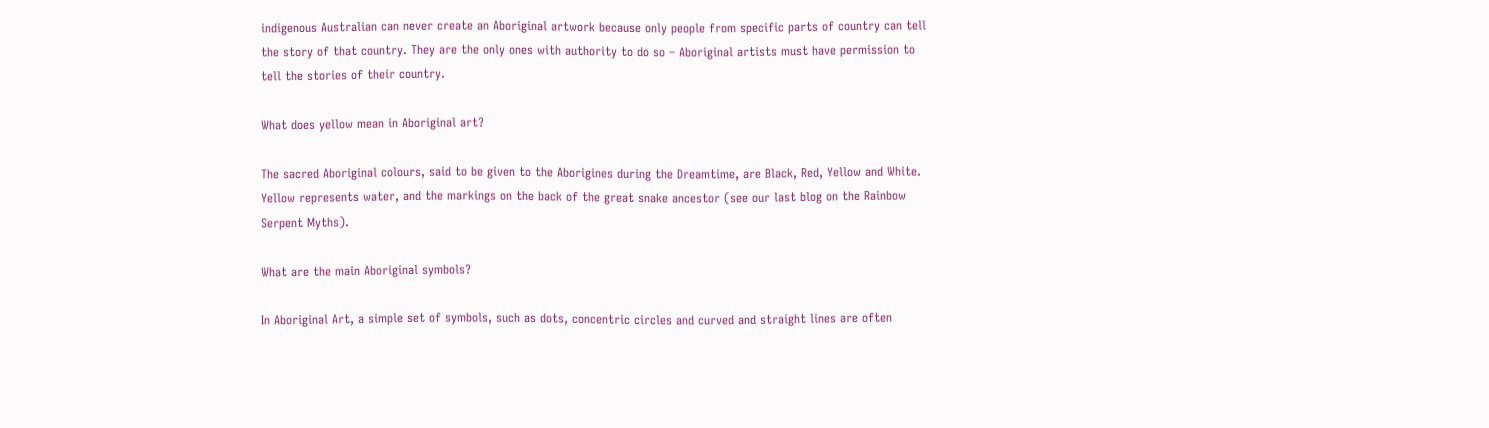indigenous Australian can never create an Aboriginal artwork because only people from specific parts of country can tell the story of that country. They are the only ones with authority to do so – Aboriginal artists must have permission to tell the stories of their country.

What does yellow mean in Aboriginal art?

The sacred Aboriginal colours, said to be given to the Aborigines during the Dreamtime, are Black, Red, Yellow and White. Yellow represents water, and the markings on the back of the great snake ancestor (see our last blog on the Rainbow Serpent Myths).

What are the main Aboriginal symbols?

In Aboriginal Art, a simple set of symbols, such as dots, concentric circles and curved and straight lines are often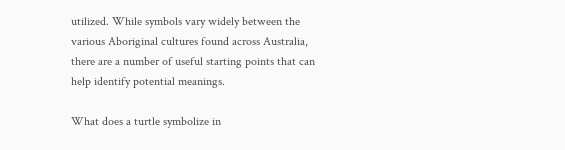utilized. While symbols vary widely between the various Aboriginal cultures found across Australia, there are a number of useful starting points that can help identify potential meanings.

What does a turtle symbolize in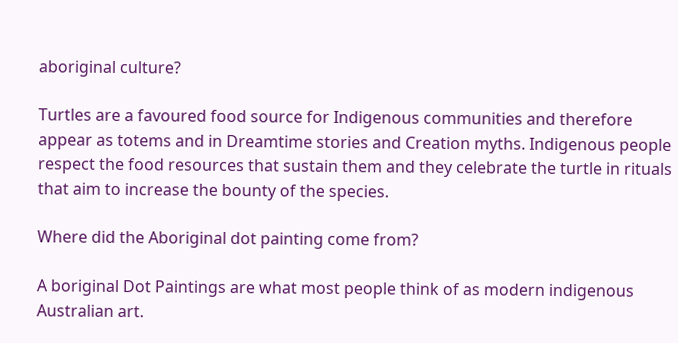aboriginal culture?

Turtles are a favoured food source for Indigenous communities and therefore appear as totems and in Dreamtime stories and Creation myths. Indigenous people respect the food resources that sustain them and they celebrate the turtle in rituals that aim to increase the bounty of the species.

Where did the Aboriginal dot painting come from?

A boriginal Dot Paintings are what most people think of as modern indigenous Australian art.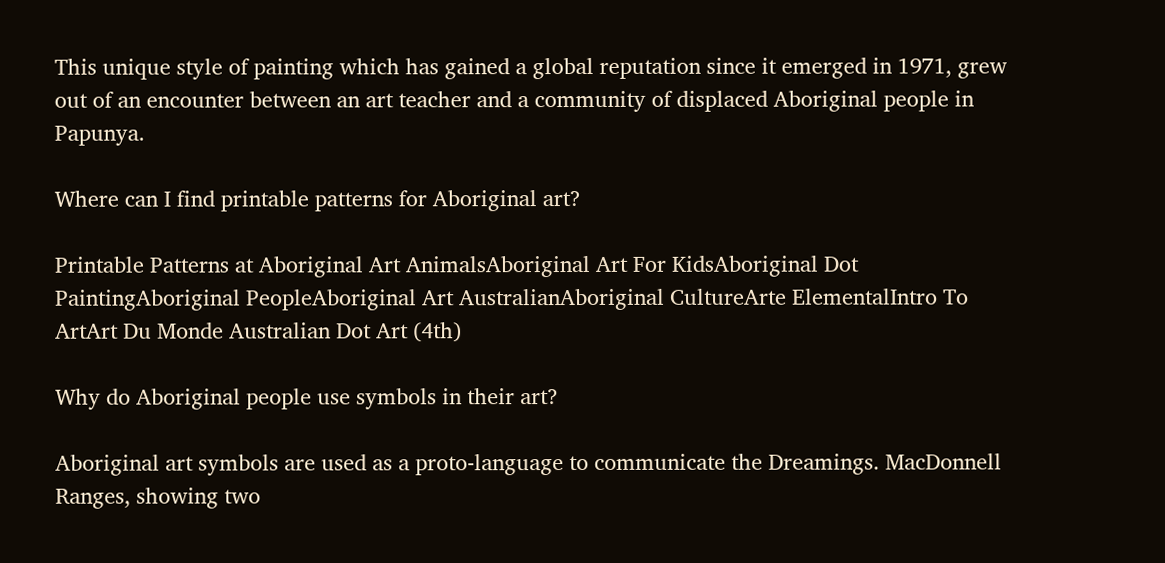This unique style of painting which has gained a global reputation since it emerged in 1971, grew out of an encounter between an art teacher and a community of displaced Aboriginal people in Papunya.

Where can I find printable patterns for Aboriginal art?

Printable Patterns at Aboriginal Art AnimalsAboriginal Art For KidsAboriginal Dot PaintingAboriginal PeopleAboriginal Art AustralianAboriginal CultureArte ElementalIntro To ArtArt Du Monde Australian Dot Art (4th)

Why do Aboriginal people use symbols in their art?

Aboriginal art symbols are used as a proto-language to communicate the Dreamings. MacDonnell Ranges, showing two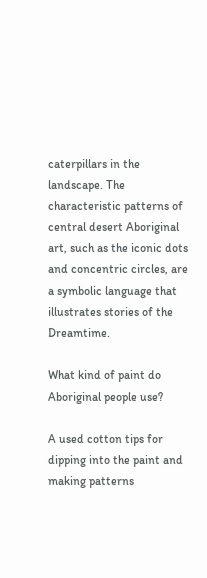caterpillars in the landscape. The characteristic patterns of central desert Aboriginal art, such as the iconic dots and concentric circles, are a symbolic language that illustrates stories of the Dreamtime.

What kind of paint do Aboriginal people use?

A used cotton tips for dipping into the paint and making patterns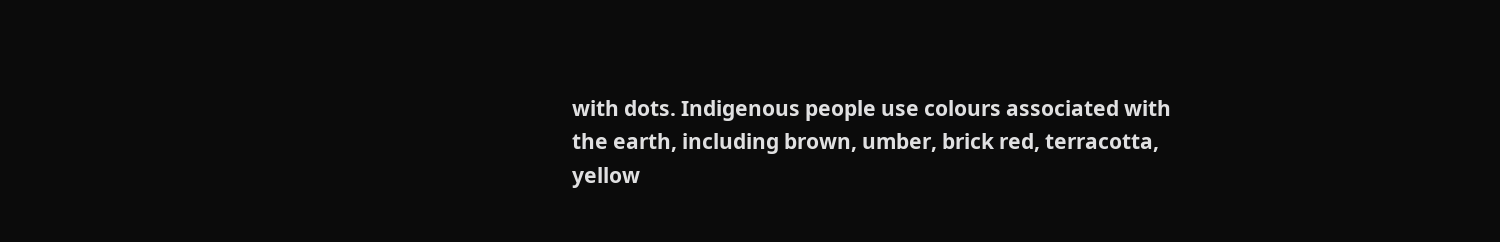with dots. Indigenous people use colours associated with the earth, including brown, umber, brick red, terracotta, yellow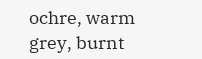ochre, warm grey, burnt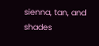sienna, tan, and shades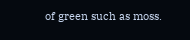of green such as moss.